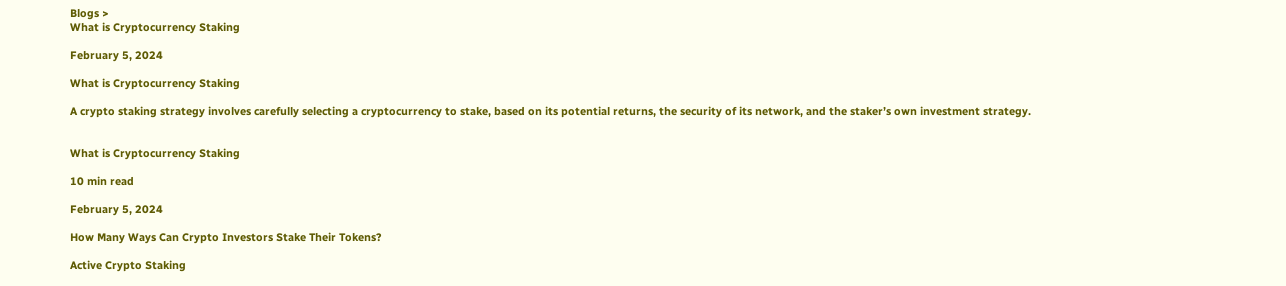Blogs >
What is Cryptocurrency Staking

February 5, 2024

What is Cryptocurrency Staking

A crypto staking strategy involves carefully selecting a cryptocurrency to stake, based on its potential returns, the security of its network, and the staker’s own investment strategy.


What is Cryptocurrency Staking

10 min read

February 5, 2024

How Many Ways Can Crypto Investors Stake Their Tokens?

Active Crypto Staking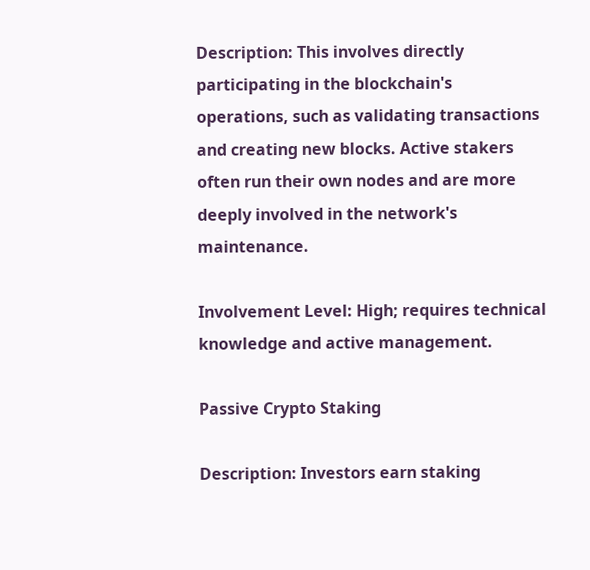Description: This involves directly participating in the blockchain's operations, such as validating transactions and creating new blocks. Active stakers often run their own nodes and are more deeply involved in the network's maintenance.

Involvement Level: High; requires technical knowledge and active management.

Passive Crypto Staking

Description: Investors earn staking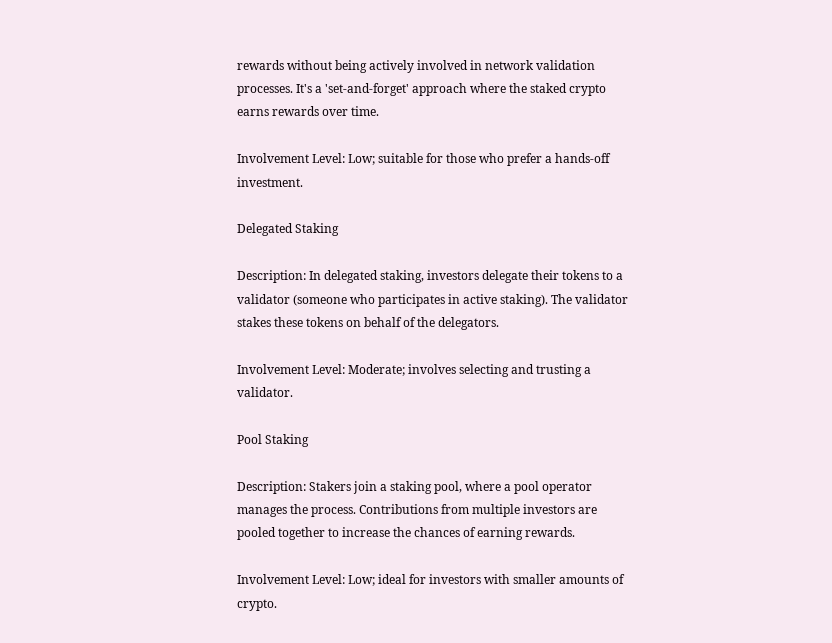rewards without being actively involved in network validation processes. It's a 'set-and-forget' approach where the staked crypto earns rewards over time.

Involvement Level: Low; suitable for those who prefer a hands-off investment.

Delegated Staking

Description: In delegated staking, investors delegate their tokens to a validator (someone who participates in active staking). The validator stakes these tokens on behalf of the delegators.

Involvement Level: Moderate; involves selecting and trusting a validator.

Pool Staking

Description: Stakers join a staking pool, where a pool operator manages the process. Contributions from multiple investors are pooled together to increase the chances of earning rewards.

Involvement Level: Low; ideal for investors with smaller amounts of crypto.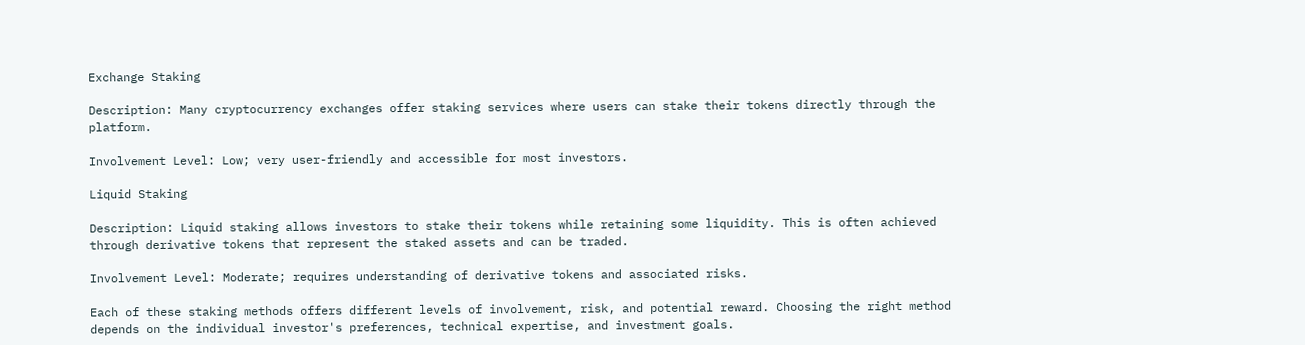Exchange Staking

Description: Many cryptocurrency exchanges offer staking services where users can stake their tokens directly through the platform.

Involvement Level: Low; very user-friendly and accessible for most investors.

Liquid Staking

Description: Liquid staking allows investors to stake their tokens while retaining some liquidity. This is often achieved through derivative tokens that represent the staked assets and can be traded.

Involvement Level: Moderate; requires understanding of derivative tokens and associated risks.

Each of these staking methods offers different levels of involvement, risk, and potential reward. Choosing the right method depends on the individual investor's preferences, technical expertise, and investment goals.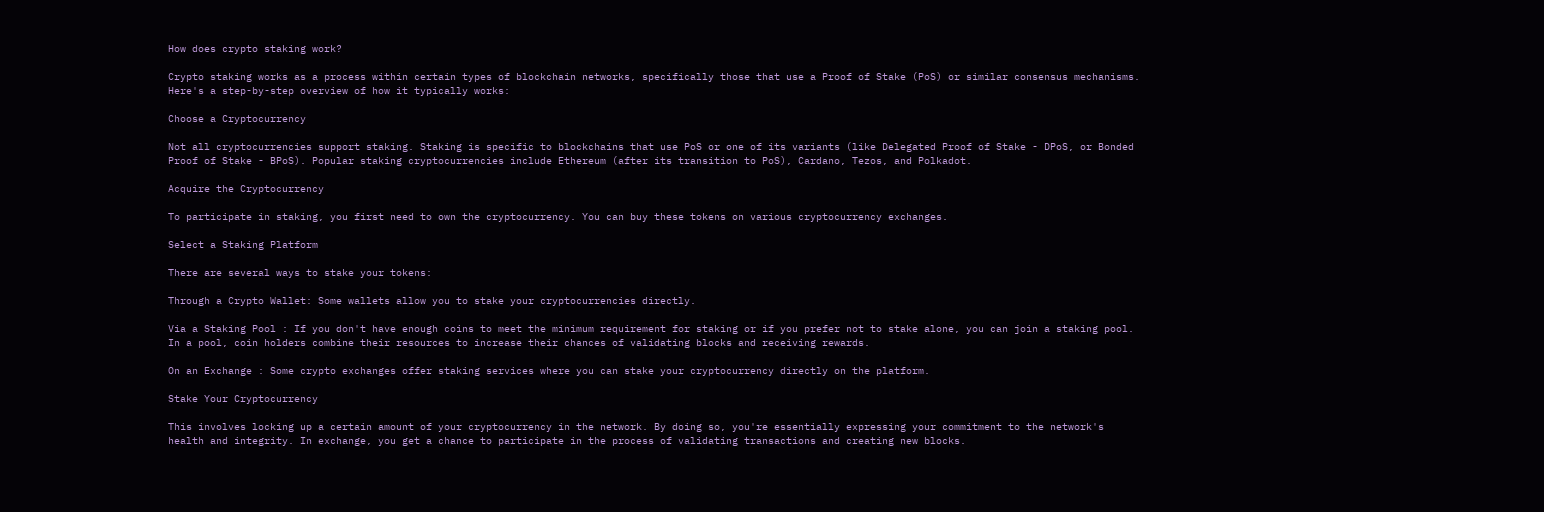How does crypto staking work?

Crypto staking works as a process within certain types of blockchain networks, specifically those that use a Proof of Stake (PoS) or similar consensus mechanisms. Here's a step-by-step overview of how it typically works:

Choose a Cryptocurrency

Not all cryptocurrencies support staking. Staking is specific to blockchains that use PoS or one of its variants (like Delegated Proof of Stake - DPoS, or Bonded Proof of Stake - BPoS). Popular staking cryptocurrencies include Ethereum (after its transition to PoS), Cardano, Tezos, and Polkadot.

Acquire the Cryptocurrency

To participate in staking, you first need to own the cryptocurrency. You can buy these tokens on various cryptocurrency exchanges.

Select a Staking Platform

There are several ways to stake your tokens:

Through a Crypto Wallet: Some wallets allow you to stake your cryptocurrencies directly.

Via a Staking Pool : If you don't have enough coins to meet the minimum requirement for staking or if you prefer not to stake alone, you can join a staking pool. In a pool, coin holders combine their resources to increase their chances of validating blocks and receiving rewards.

On an Exchange : Some crypto exchanges offer staking services where you can stake your cryptocurrency directly on the platform.

Stake Your Cryptocurrency

This involves locking up a certain amount of your cryptocurrency in the network. By doing so, you're essentially expressing your commitment to the network's health and integrity. In exchange, you get a chance to participate in the process of validating transactions and creating new blocks.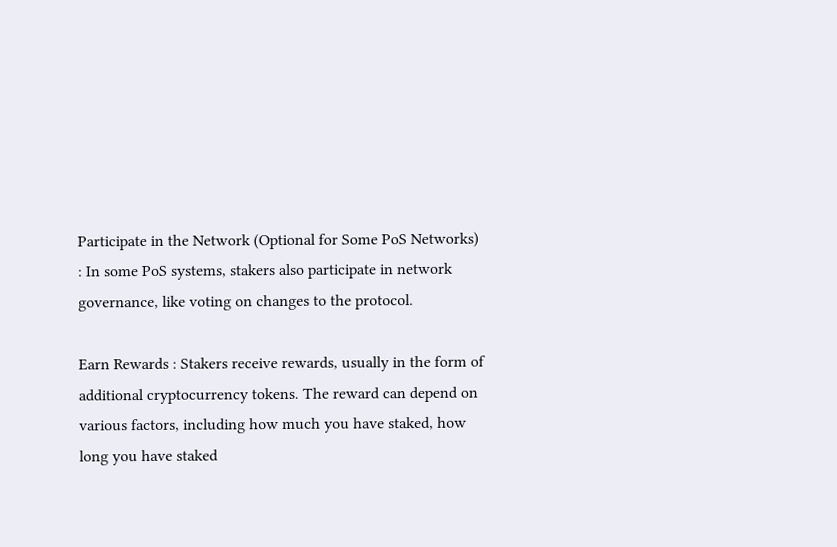Participate in the Network (Optional for Some PoS Networks) : In some PoS systems, stakers also participate in network governance, like voting on changes to the protocol.

Earn Rewards : Stakers receive rewards, usually in the form of additional cryptocurrency tokens. The reward can depend on various factors, including how much you have staked, how long you have staked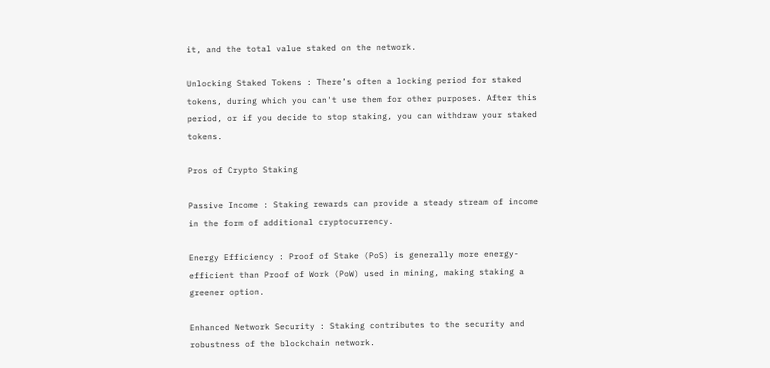it, and the total value staked on the network.

Unlocking Staked Tokens : There’s often a locking period for staked tokens, during which you can't use them for other purposes. After this period, or if you decide to stop staking, you can withdraw your staked tokens.

Pros of Crypto Staking

Passive Income : Staking rewards can provide a steady stream of income in the form of additional cryptocurrency.

Energy Efficiency : Proof of Stake (PoS) is generally more energy-efficient than Proof of Work (PoW) used in mining, making staking a greener option.

Enhanced Network Security : Staking contributes to the security and robustness of the blockchain network.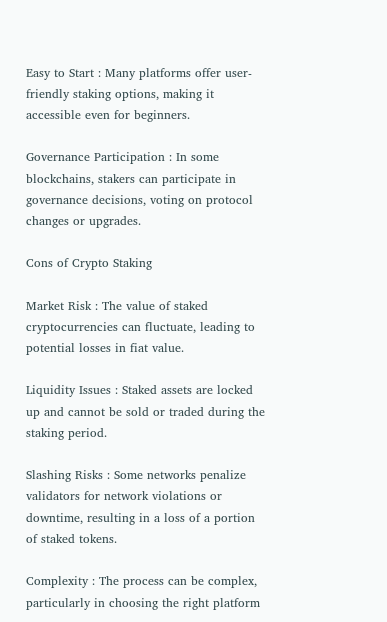Easy to Start : Many platforms offer user-friendly staking options, making it accessible even for beginners.

Governance Participation : In some blockchains, stakers can participate in governance decisions, voting on protocol changes or upgrades.

Cons of Crypto Staking

Market Risk : The value of staked cryptocurrencies can fluctuate, leading to potential losses in fiat value.

Liquidity Issues : Staked assets are locked up and cannot be sold or traded during the staking period.

Slashing Risks : Some networks penalize validators for network violations or downtime, resulting in a loss of a portion of staked tokens.

Complexity : The process can be complex, particularly in choosing the right platform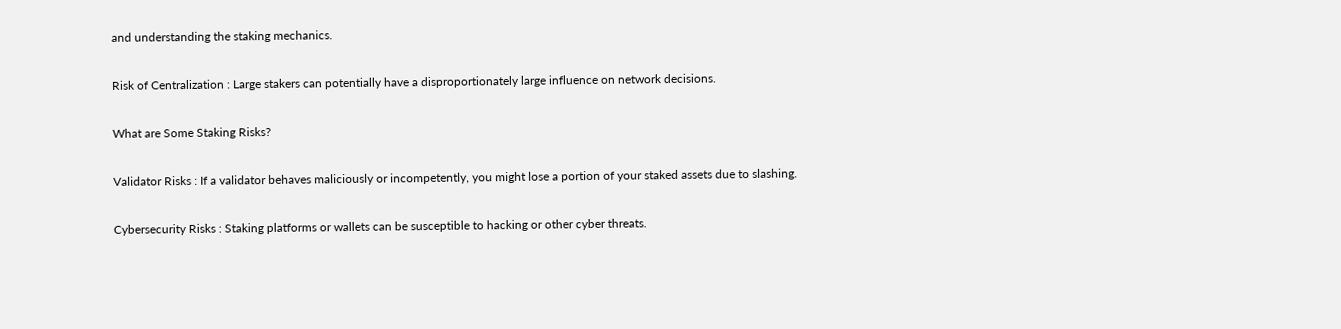and understanding the staking mechanics.

Risk of Centralization : Large stakers can potentially have a disproportionately large influence on network decisions.

What are Some Staking Risks?

Validator Risks : If a validator behaves maliciously or incompetently, you might lose a portion of your staked assets due to slashing.

Cybersecurity Risks : Staking platforms or wallets can be susceptible to hacking or other cyber threats.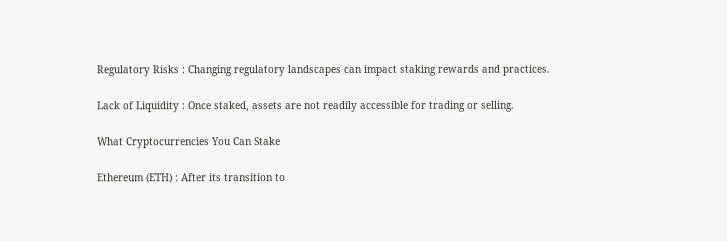Regulatory Risks : Changing regulatory landscapes can impact staking rewards and practices.

Lack of Liquidity : Once staked, assets are not readily accessible for trading or selling.

What Cryptocurrencies You Can Stake

Ethereum (ETH) : After its transition to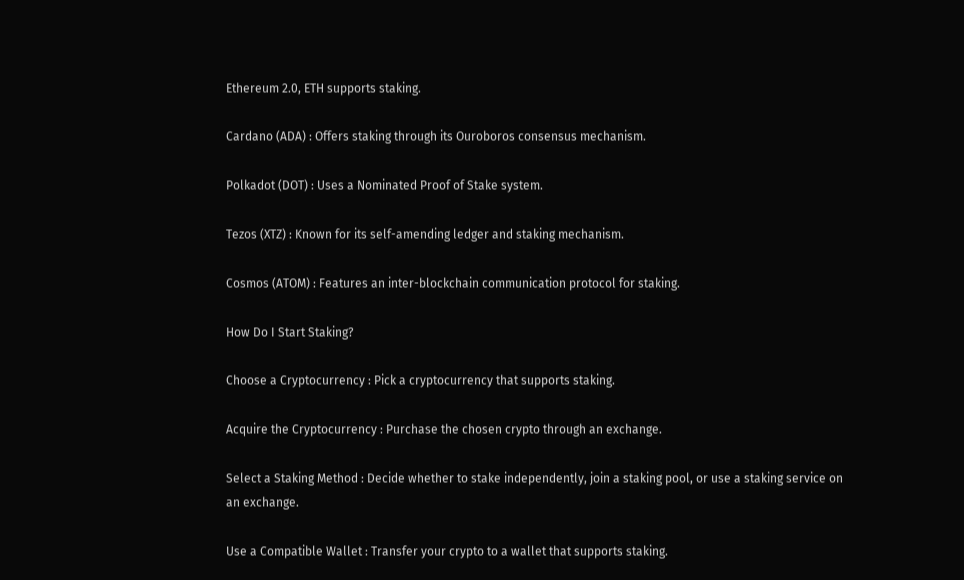Ethereum 2.0, ETH supports staking.

Cardano (ADA) : Offers staking through its Ouroboros consensus mechanism.

Polkadot (DOT) : Uses a Nominated Proof of Stake system.

Tezos (XTZ) : Known for its self-amending ledger and staking mechanism.

Cosmos (ATOM) : Features an inter-blockchain communication protocol for staking.

How Do I Start Staking?

Choose a Cryptocurrency : Pick a cryptocurrency that supports staking.

Acquire the Cryptocurrency : Purchase the chosen crypto through an exchange.

Select a Staking Method : Decide whether to stake independently, join a staking pool, or use a staking service on an exchange.

Use a Compatible Wallet : Transfer your crypto to a wallet that supports staking.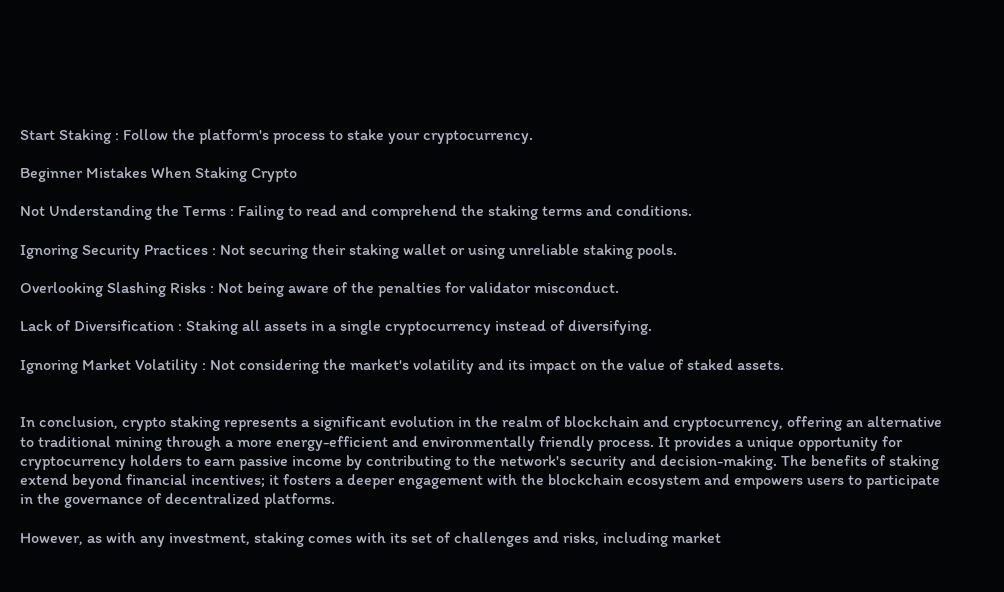Start Staking : Follow the platform's process to stake your cryptocurrency.

Beginner Mistakes When Staking Crypto

Not Understanding the Terms : Failing to read and comprehend the staking terms and conditions.

Ignoring Security Practices : Not securing their staking wallet or using unreliable staking pools.

Overlooking Slashing Risks : Not being aware of the penalties for validator misconduct.

Lack of Diversification : Staking all assets in a single cryptocurrency instead of diversifying.

Ignoring Market Volatility : Not considering the market's volatility and its impact on the value of staked assets.


In conclusion, crypto staking represents a significant evolution in the realm of blockchain and cryptocurrency, offering an alternative to traditional mining through a more energy-efficient and environmentally friendly process. It provides a unique opportunity for cryptocurrency holders to earn passive income by contributing to the network's security and decision-making. The benefits of staking extend beyond financial incentives; it fosters a deeper engagement with the blockchain ecosystem and empowers users to participate in the governance of decentralized platforms.

However, as with any investment, staking comes with its set of challenges and risks, including market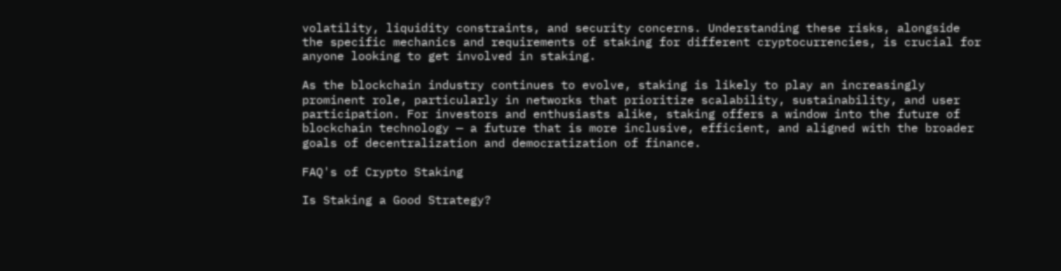volatility, liquidity constraints, and security concerns. Understanding these risks, alongside the specific mechanics and requirements of staking for different cryptocurrencies, is crucial for anyone looking to get involved in staking.

As the blockchain industry continues to evolve, staking is likely to play an increasingly prominent role, particularly in networks that prioritize scalability, sustainability, and user participation. For investors and enthusiasts alike, staking offers a window into the future of blockchain technology — a future that is more inclusive, efficient, and aligned with the broader goals of decentralization and democratization of finance.

FAQ's of Crypto Staking

Is Staking a Good Strategy?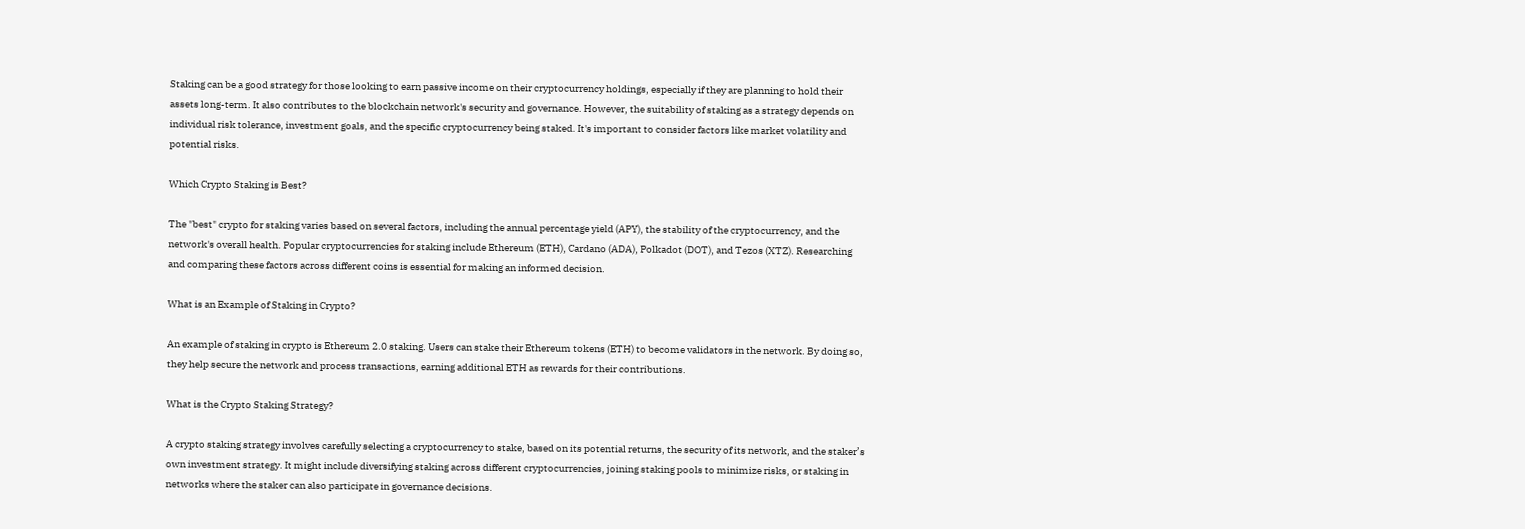Staking can be a good strategy for those looking to earn passive income on their cryptocurrency holdings, especially if they are planning to hold their assets long-term. It also contributes to the blockchain network's security and governance. However, the suitability of staking as a strategy depends on individual risk tolerance, investment goals, and the specific cryptocurrency being staked. It's important to consider factors like market volatility and potential risks.

Which Crypto Staking is Best?

The "best" crypto for staking varies based on several factors, including the annual percentage yield (APY), the stability of the cryptocurrency, and the network's overall health. Popular cryptocurrencies for staking include Ethereum (ETH), Cardano (ADA), Polkadot (DOT), and Tezos (XTZ). Researching and comparing these factors across different coins is essential for making an informed decision.

What is an Example of Staking in Crypto?

An example of staking in crypto is Ethereum 2.0 staking. Users can stake their Ethereum tokens (ETH) to become validators in the network. By doing so, they help secure the network and process transactions, earning additional ETH as rewards for their contributions.

What is the Crypto Staking Strategy?

A crypto staking strategy involves carefully selecting a cryptocurrency to stake, based on its potential returns, the security of its network, and the staker’s own investment strategy. It might include diversifying staking across different cryptocurrencies, joining staking pools to minimize risks, or staking in networks where the staker can also participate in governance decisions.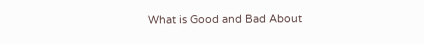What is Good and Bad About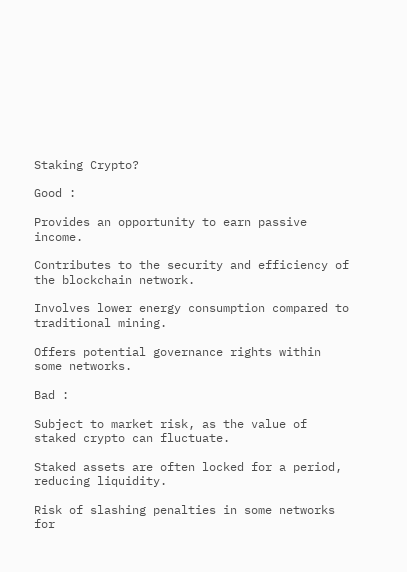Staking Crypto?

Good :

Provides an opportunity to earn passive income.

Contributes to the security and efficiency of the blockchain network.

Involves lower energy consumption compared to traditional mining.

Offers potential governance rights within some networks.

Bad :

Subject to market risk, as the value of staked crypto can fluctuate.

Staked assets are often locked for a period, reducing liquidity.

Risk of slashing penalties in some networks for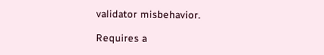validator misbehavior.

Requires a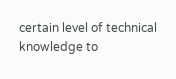certain level of technical knowledge to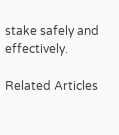stake safely and effectively.

Related Articles